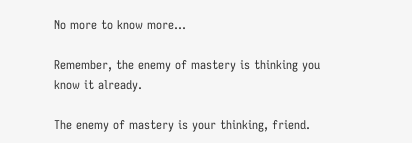No more to know more…

Remember, the enemy of mastery is thinking you know it already.

The enemy of mastery is your thinking, friend.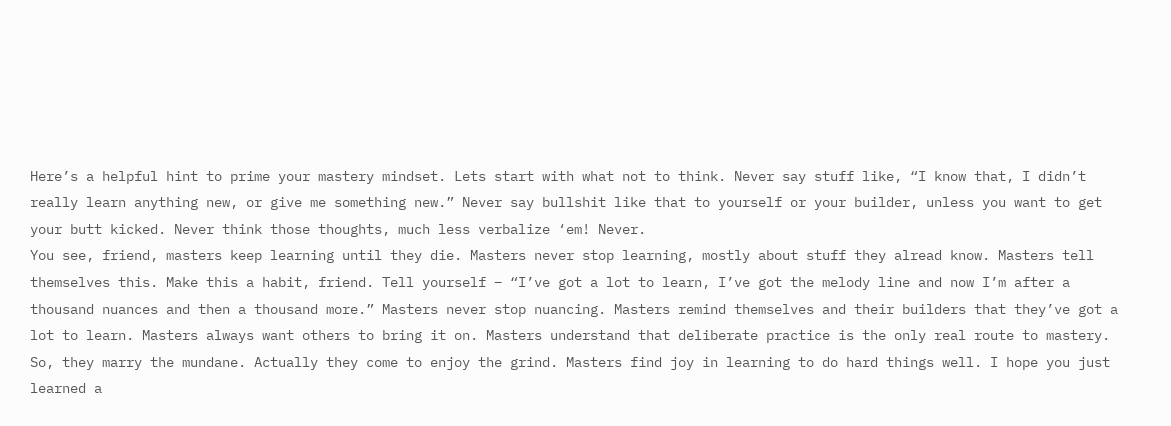Here’s a helpful hint to prime your mastery mindset. Lets start with what not to think. Never say stuff like, “I know that, I didn’t really learn anything new, or give me something new.” Never say bullshit like that to yourself or your builder, unless you want to get your butt kicked. Never think those thoughts, much less verbalize ‘em! Never.
You see, friend, masters keep learning until they die. Masters never stop learning, mostly about stuff they alread know. Masters tell themselves this. Make this a habit, friend. Tell yourself – “I’ve got a lot to learn, I’ve got the melody line and now I’m after a thousand nuances and then a thousand more.” Masters never stop nuancing. Masters remind themselves and their builders that they’ve got a lot to learn. Masters always want others to bring it on. Masters understand that deliberate practice is the only real route to mastery. So, they marry the mundane. Actually they come to enjoy the grind. Masters find joy in learning to do hard things well. I hope you just learned a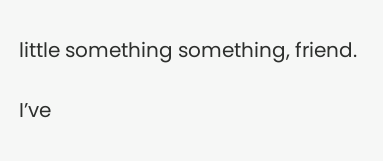little something something, friend.

I’ve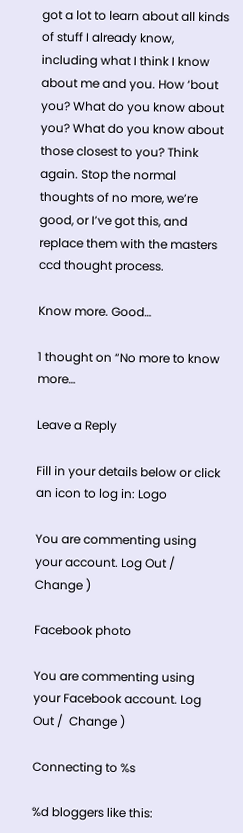got a lot to learn about all kinds of stuff I already know, including what I think I know about me and you. How ‘bout you? What do you know about you? What do you know about those closest to you? Think again. Stop the normal thoughts of no more, we’re good, or I’ve got this, and replace them with the masters ccd thought process.

Know more. Good…

1 thought on “No more to know more…

Leave a Reply

Fill in your details below or click an icon to log in: Logo

You are commenting using your account. Log Out /  Change )

Facebook photo

You are commenting using your Facebook account. Log Out /  Change )

Connecting to %s

%d bloggers like this: